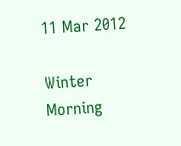11 Mar 2012

Winter Morning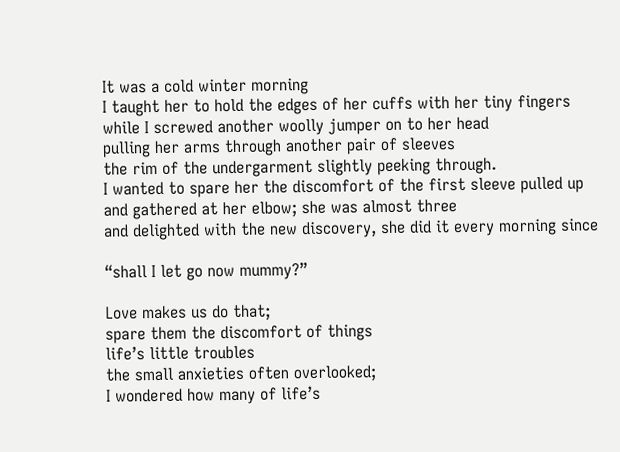It was a cold winter morning
I taught her to hold the edges of her cuffs with her tiny fingers
while I screwed another woolly jumper on to her head
pulling her arms through another pair of sleeves
the rim of the undergarment slightly peeking through.
I wanted to spare her the discomfort of the first sleeve pulled up
and gathered at her elbow; she was almost three
and delighted with the new discovery, she did it every morning since

“shall I let go now mummy?”

Love makes us do that;
spare them the discomfort of things
life’s little troubles
the small anxieties often overlooked;
I wondered how many of life’s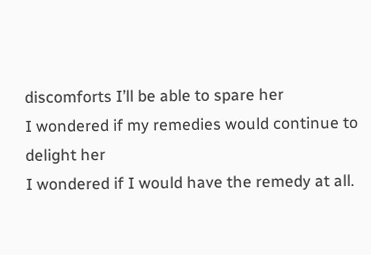discomforts I’ll be able to spare her
I wondered if my remedies would continue to delight her
I wondered if I would have the remedy at all.